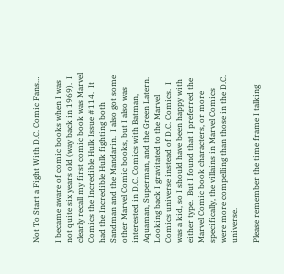Not To Start a Fight With D.C. Comic Fans…

I became aware of comic books when I was not quite six years old (way back in 1969).  I clearly recall my first comic book was Marvel Comics the Incredible Hulk Issue #114.  It had the Incredible Hulk fighting both Sandman and the Mandarin.  I also got some other Marvel Comic books, but I also was interested in D.C. Comics with Batman, Aquaman, Superman, and the Green Latern.  Looking back I gravitated to the Marvel Comics universe instead of D.C. Comics.  I was a kid, so I should have been happy with either type.  But I found that I preferred the Marvel Comic book characters, or more specifically, the villains in Marvel Comics were more compelling than those in the D.C. universe.

Please remember the time frame I talking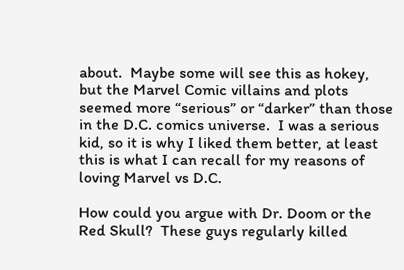about.  Maybe some will see this as hokey, but the Marvel Comic villains and plots seemed more “serious” or “darker” than those in the D.C. comics universe.  I was a serious kid, so it is why I liked them better, at least this is what I can recall for my reasons of loving Marvel vs D.C.

How could you argue with Dr. Doom or the Red Skull?  These guys regularly killed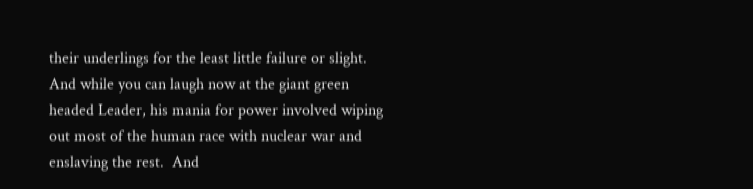their underlings for the least little failure or slight.  And while you can laugh now at the giant green headed Leader, his mania for power involved wiping out most of the human race with nuclear war and enslaving the rest.  And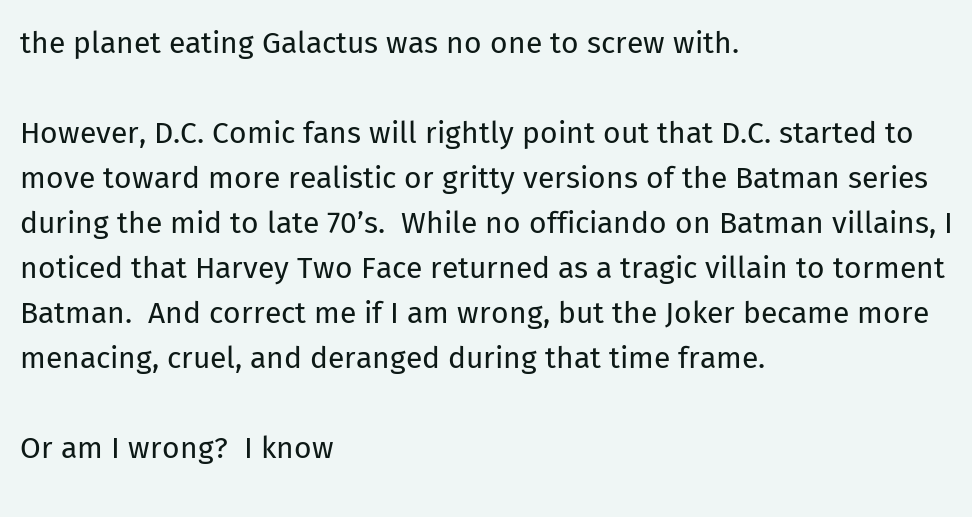the planet eating Galactus was no one to screw with.

However, D.C. Comic fans will rightly point out that D.C. started to move toward more realistic or gritty versions of the Batman series during the mid to late 70’s.  While no officiando on Batman villains, I noticed that Harvey Two Face returned as a tragic villain to torment Batman.  And correct me if I am wrong, but the Joker became more menacing, cruel, and deranged during that time frame.

Or am I wrong?  I know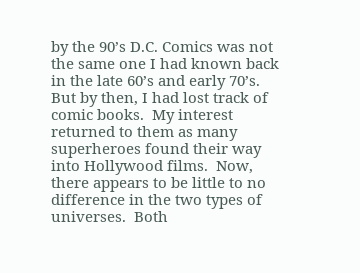by the 90’s D.C. Comics was not the same one I had known back in the late 60’s and early 70’s.  But by then, I had lost track of comic books.  My interest returned to them as many superheroes found their way into Hollywood films.  Now, there appears to be little to no difference in the two types of universes.  Both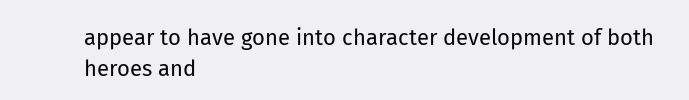appear to have gone into character development of both heroes and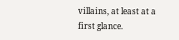villains, at least at a first glance.